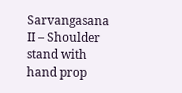Sarvangasana II – Shoulder stand with hand prop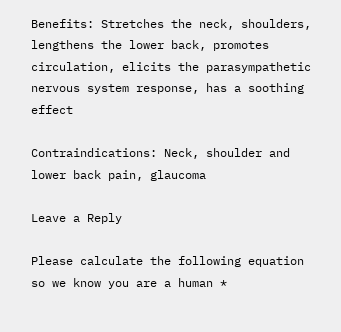Benefits: Stretches the neck, shoulders, lengthens the lower back, promotes circulation, elicits the parasympathetic nervous system response, has a soothing effect

Contraindications: Neck, shoulder and lower back pain, glaucoma

Leave a Reply

Please calculate the following equation so we know you are a human *